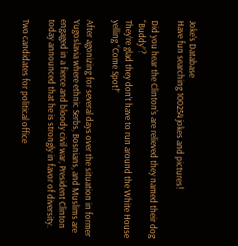Joke's Database
Have fun searching 100254 jokes and pictures!

Did you hear the Clinton’s are relieved they named their dog “Buddy”?
They’re glad they don’t have to run around the White House yelling “Come Spot!”

After agonizing for several days over the situation in former Yugoslavia where ethnic Serbs, Bosnians, and Muslims are engaged in a fierce and bloody civil war, President Clinton today announced that he is strongly in favor of diversity.

Two candidates for political office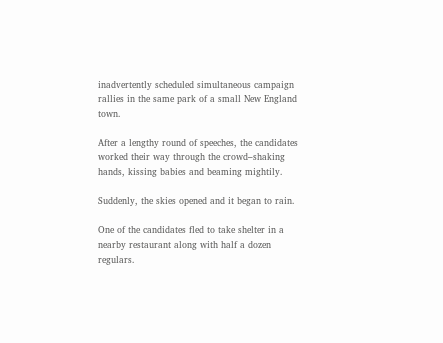inadvertently scheduled simultaneous campaign rallies in the same park of a small New England town.

After a lengthy round of speeches, the candidates worked their way through the crowd–shaking hands, kissing babies and beaming mightily.

Suddenly, the skies opened and it began to rain.

One of the candidates fled to take shelter in a nearby restaurant along with half a dozen regulars.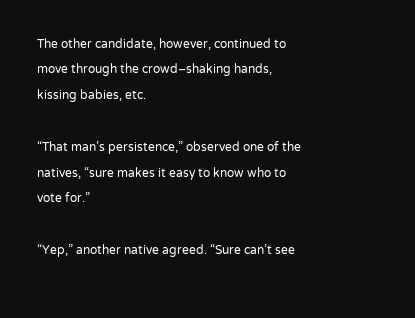The other candidate, however, continued to move through the crowd–shaking hands, kissing babies, etc.

“That man’s persistence,” observed one of the natives, “sure makes it easy to know who to vote for.”

“Yep,” another native agreed. “Sure can’t see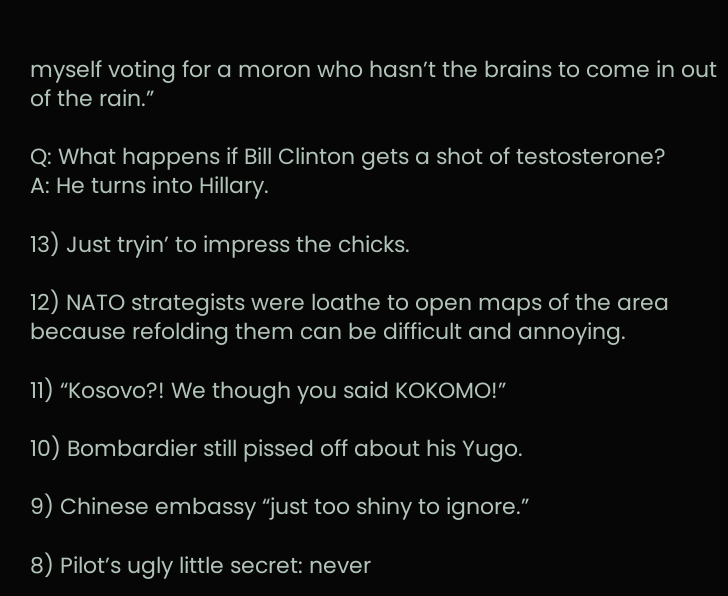myself voting for a moron who hasn’t the brains to come in out of the rain.”

Q: What happens if Bill Clinton gets a shot of testosterone?
A: He turns into Hillary.

13) Just tryin’ to impress the chicks.

12) NATO strategists were loathe to open maps of the area because refolding them can be difficult and annoying.

11) “Kosovo?! We though you said KOKOMO!”

10) Bombardier still pissed off about his Yugo.

9) Chinese embassy “just too shiny to ignore.”

8) Pilot’s ugly little secret: never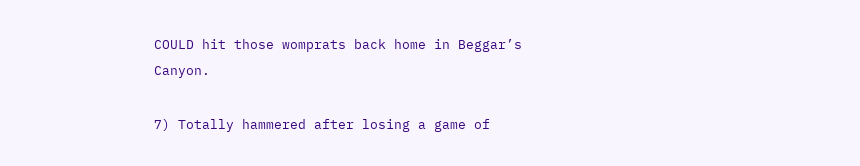COULD hit those womprats back home in Beggar’s Canyon.

7) Totally hammered after losing a game of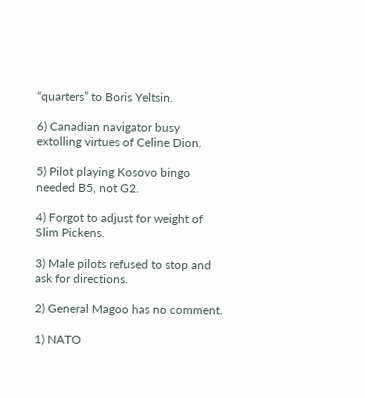“quarters” to Boris Yeltsin.

6) Canadian navigator busy extolling virtues of Celine Dion.

5) Pilot playing Kosovo bingo needed B5, not G2.

4) Forgot to adjust for weight of Slim Pickens.

3) Male pilots refused to stop and ask for directions.

2) General Magoo has no comment.

1) NATO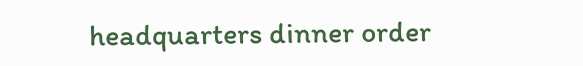headquarters dinner order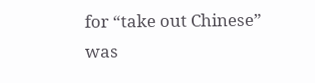for “take out Chinese” was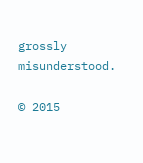grossly misunderstood.

© 2015